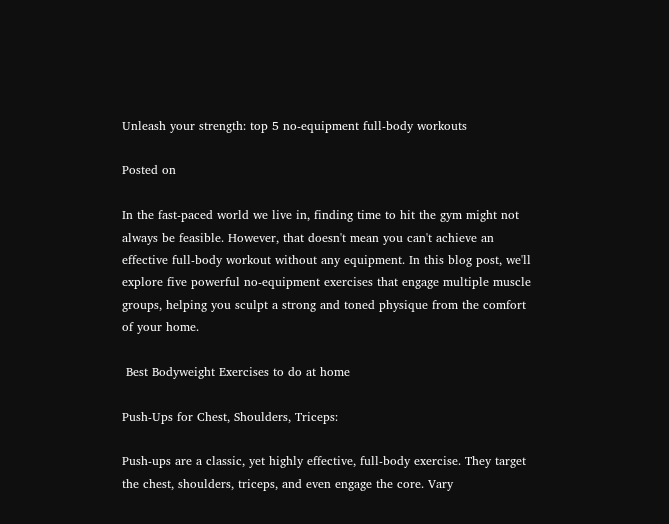Unleash your strength: top 5 no-equipment full-body workouts

Posted on

In the fast-paced world we live in, finding time to hit the gym might not always be feasible. However, that doesn't mean you can't achieve an effective full-body workout without any equipment. In this blog post, we'll explore five powerful no-equipment exercises that engage multiple muscle groups, helping you sculpt a strong and toned physique from the comfort of your home.

 Best Bodyweight Exercises to do at home

Push-Ups for Chest, Shoulders, Triceps:

Push-ups are a classic, yet highly effective, full-body exercise. They target the chest, shoulders, triceps, and even engage the core. Vary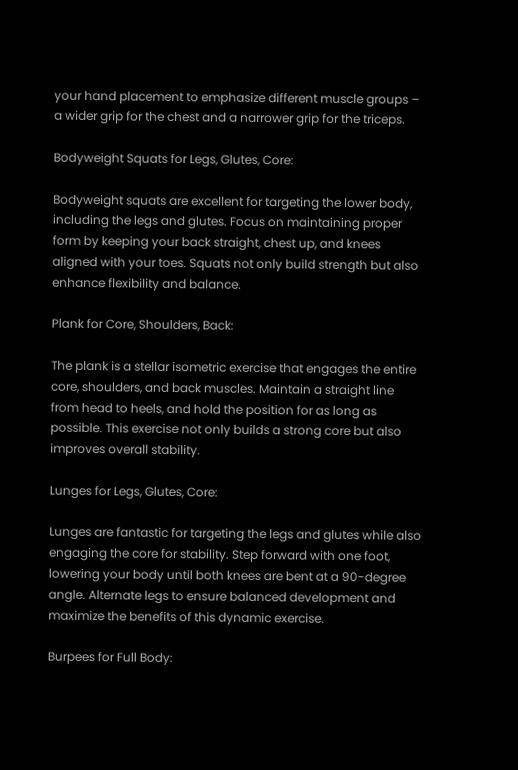your hand placement to emphasize different muscle groups – a wider grip for the chest and a narrower grip for the triceps.

Bodyweight Squats for Legs, Glutes, Core:

Bodyweight squats are excellent for targeting the lower body, including the legs and glutes. Focus on maintaining proper form by keeping your back straight, chest up, and knees aligned with your toes. Squats not only build strength but also enhance flexibility and balance.

Plank for Core, Shoulders, Back:

The plank is a stellar isometric exercise that engages the entire core, shoulders, and back muscles. Maintain a straight line from head to heels, and hold the position for as long as possible. This exercise not only builds a strong core but also improves overall stability.

Lunges for Legs, Glutes, Core:

Lunges are fantastic for targeting the legs and glutes while also engaging the core for stability. Step forward with one foot, lowering your body until both knees are bent at a 90-degree angle. Alternate legs to ensure balanced development and maximize the benefits of this dynamic exercise.

Burpees for Full Body: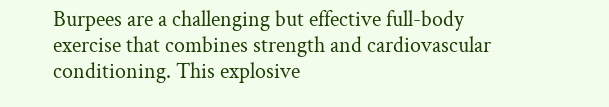Burpees are a challenging but effective full-body exercise that combines strength and cardiovascular conditioning. This explosive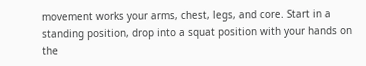movement works your arms, chest, legs, and core. Start in a standing position, drop into a squat position with your hands on the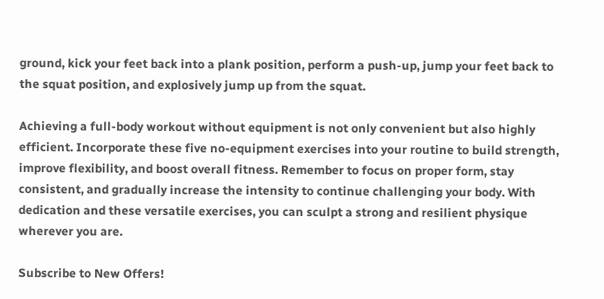ground, kick your feet back into a plank position, perform a push-up, jump your feet back to the squat position, and explosively jump up from the squat.

Achieving a full-body workout without equipment is not only convenient but also highly efficient. Incorporate these five no-equipment exercises into your routine to build strength, improve flexibility, and boost overall fitness. Remember to focus on proper form, stay consistent, and gradually increase the intensity to continue challenging your body. With dedication and these versatile exercises, you can sculpt a strong and resilient physique wherever you are.

Subscribe to New Offers!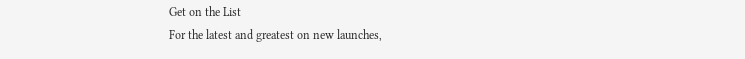Get on the List
For the latest and greatest on new launches,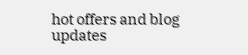hot offers and blog updates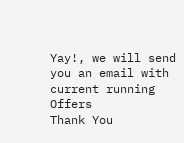Yay!, we will send you an email with current running Offers
Thank You